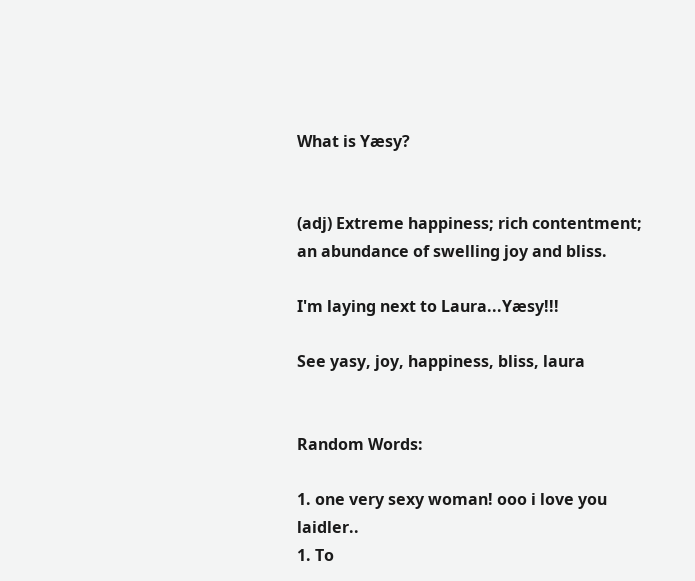What is Yæsy?


(adj) Extreme happiness; rich contentment; an abundance of swelling joy and bliss.

I'm laying next to Laura...Yæsy!!!

See yasy, joy, happiness, bliss, laura


Random Words:

1. one very sexy woman! ooo i love you laidler..
1. To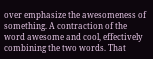over emphasize the awesomeness of something. A contraction of the word awesome and cool, effectively combining the two words. That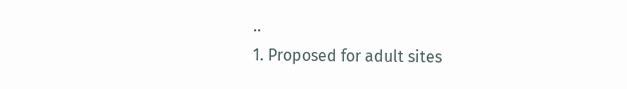..
1. Proposed for adult sites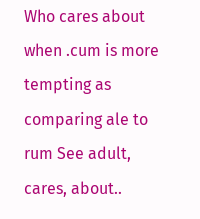Who cares about when .cum is more tempting as comparing ale to rum See adult, cares, about..